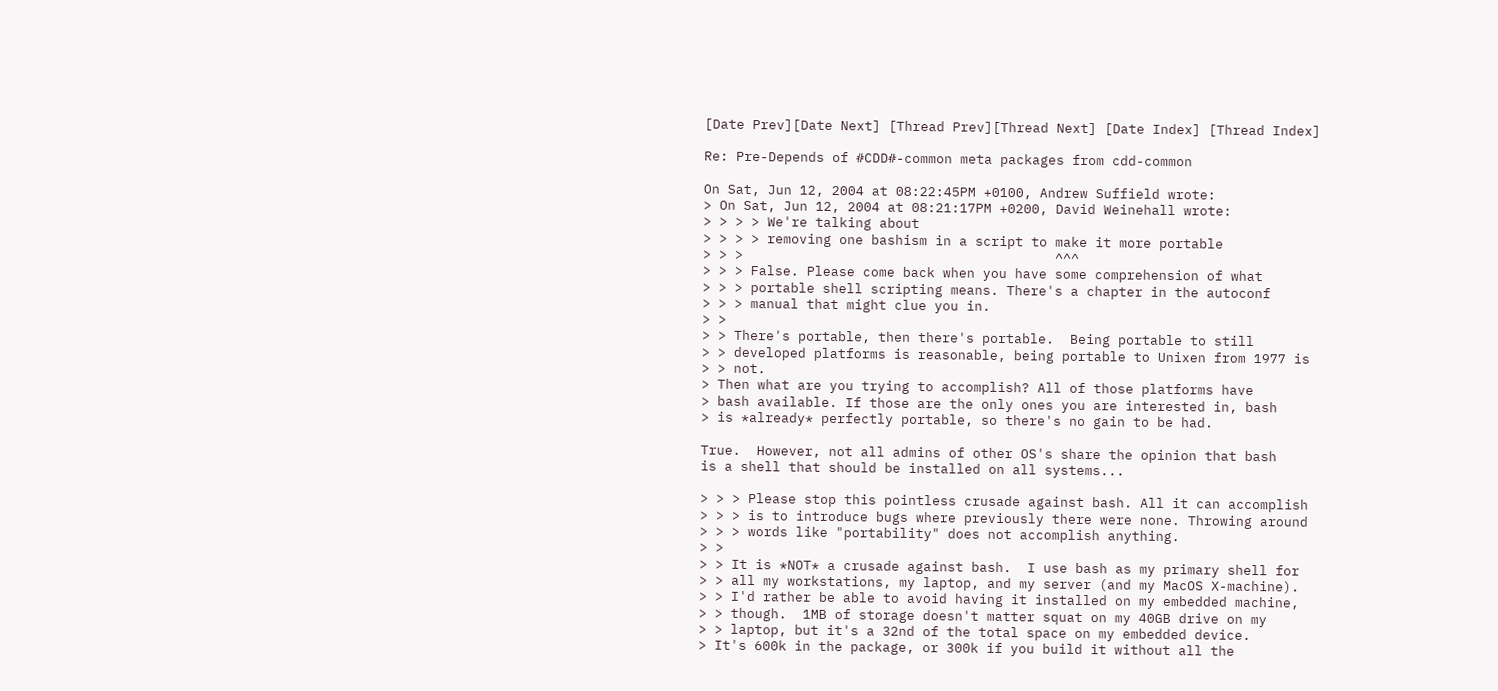[Date Prev][Date Next] [Thread Prev][Thread Next] [Date Index] [Thread Index]

Re: Pre-Depends of #CDD#-common meta packages from cdd-common

On Sat, Jun 12, 2004 at 08:22:45PM +0100, Andrew Suffield wrote:
> On Sat, Jun 12, 2004 at 08:21:17PM +0200, David Weinehall wrote:
> > > > We're talking about
> > > > removing one bashism in a script to make it more portable
> > >                                       ^^^
> > > False. Please come back when you have some comprehension of what
> > > portable shell scripting means. There's a chapter in the autoconf
> > > manual that might clue you in.
> >
> > There's portable, then there's portable.  Being portable to still
> > developed platforms is reasonable, being portable to Unixen from 1977 is
> > not.
> Then what are you trying to accomplish? All of those platforms have
> bash available. If those are the only ones you are interested in, bash
> is *already* perfectly portable, so there's no gain to be had.

True.  However, not all admins of other OS's share the opinion that bash
is a shell that should be installed on all systems...

> > > Please stop this pointless crusade against bash. All it can accomplish
> > > is to introduce bugs where previously there were none. Throwing around
> > > words like "portability" does not accomplish anything.
> >
> > It is *NOT* a crusade against bash.  I use bash as my primary shell for
> > all my workstations, my laptop, and my server (and my MacOS X-machine).
> > I'd rather be able to avoid having it installed on my embedded machine,
> > though.  1MB of storage doesn't matter squat on my 40GB drive on my
> > laptop, but it's a 32nd of the total space on my embedded device.
> It's 600k in the package, or 300k if you build it without all the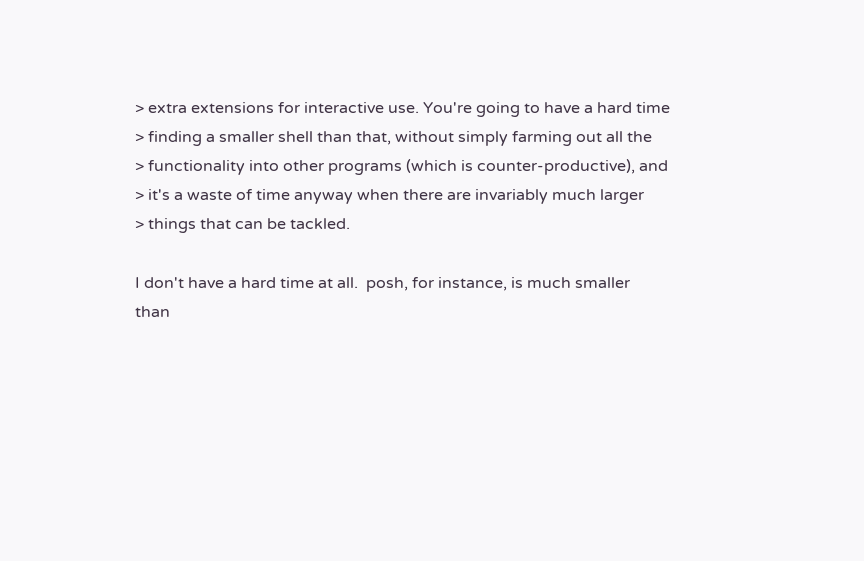> extra extensions for interactive use. You're going to have a hard time
> finding a smaller shell than that, without simply farming out all the
> functionality into other programs (which is counter-productive), and
> it's a waste of time anyway when there are invariably much larger
> things that can be tackled.

I don't have a hard time at all.  posh, for instance, is much smaller
than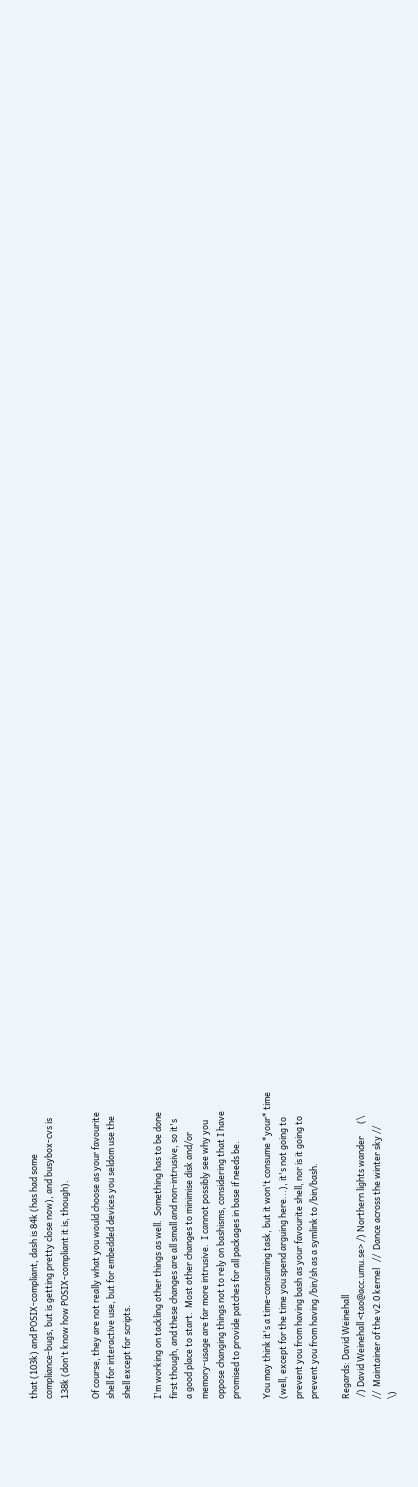that (103k) and POSIX-compliant, dash is 84k (has had some
compliance-bugs, but is getting pretty close now), and busybox-cvs is
138k (don't know how POSIX-compliant it is, though).

Of course, they are not really what you would choose as your favourite
shell for interactive use, but for embedded devices you seldom use the
shell except for scripts.

I'm working on tackling other things as well.  Something has to be done
first though, and these changes are all small and non-intrusive, so it's
a good place to start.  Most other changes to minimise disk and/or
memory-usage are far more intrusive.  I cannot possibly see why you
oppose changing things not to rely on bashisms, considering that I have
promised to provide patches for all packages in base if needs be.

You may think it's a time-consuming task, but it won't consume *your* time
(well, except for the time you spend arguing here...), it's not going to
prevent you from having bash as your favourite shell, nor is it going to
prevent you from having /bin/sh as a symlink to /bin/bash.

Regards: David Weinehall
 /) David Weinehall <tao@acc.umu.se> /) Northern lights wander      (\
//  Maintainer of the v2.0 kernel   //  Dance across the winter sky //
\)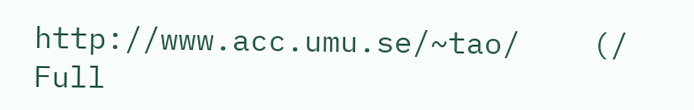http://www.acc.umu.se/~tao/    (/   Full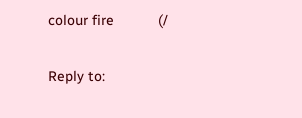colour fire           (/

Reply to: